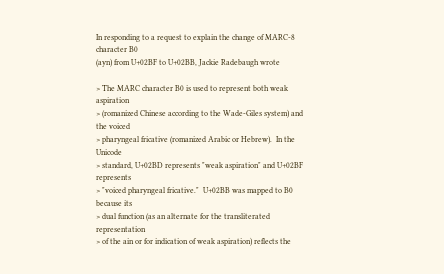In responding to a request to explain the change of MARC-8 character B0
(ayn) from U+02BF to U+02BB, Jackie Radebaugh wrote

> The MARC character B0 is used to represent both weak aspiration
> (romanized Chinese according to the Wade-Giles system) and the voiced
> pharyngeal fricative (romanized Arabic or Hebrew).  In the Unicode
> standard, U+02BD represents "weak aspiration" and U+02BF represents
> "voiced pharyngeal fricative."  U+02BB was mapped to B0 because its
> dual function (as an alternate for the transliterated representation
> of the ain or for indication of weak aspiration) reflects the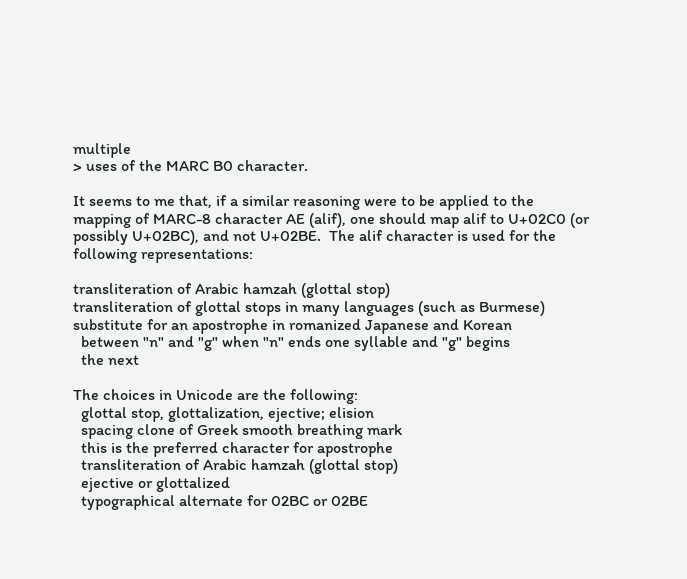multiple
> uses of the MARC B0 character.

It seems to me that, if a similar reasoning were to be applied to the
mapping of MARC-8 character AE (alif), one should map alif to U+02C0 (or
possibly U+02BC), and not U+02BE.  The alif character is used for the
following representations:

transliteration of Arabic hamzah (glottal stop)
transliteration of glottal stops in many languages (such as Burmese)
substitute for an apostrophe in romanized Japanese and Korean
  between "n" and "g" when "n" ends one syllable and "g" begins
  the next

The choices in Unicode are the following:
  glottal stop, glottalization, ejective; elision
  spacing clone of Greek smooth breathing mark
  this is the preferred character for apostrophe
  transliteration of Arabic hamzah (glottal stop)
  ejective or glottalized
  typographical alternate for 02BC or 02BE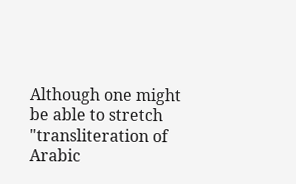Although one might be able to stretch "transliteration of Arabic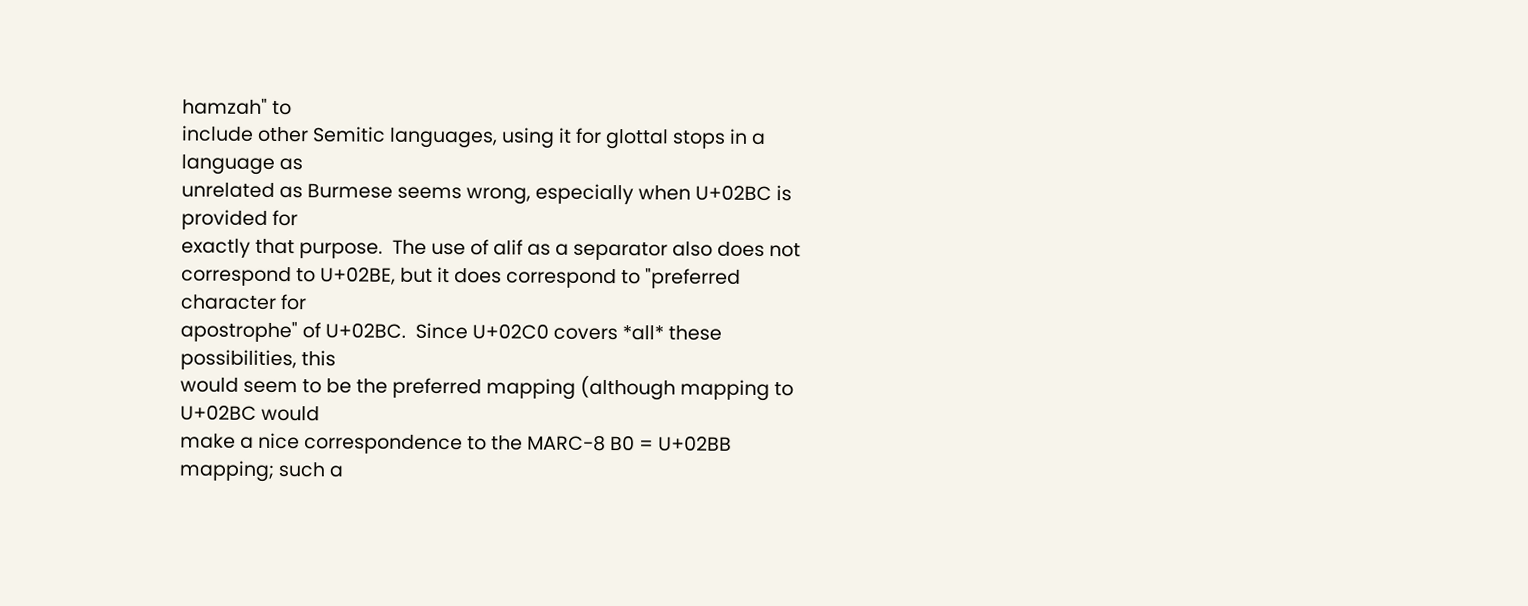hamzah" to
include other Semitic languages, using it for glottal stops in a language as
unrelated as Burmese seems wrong, especially when U+02BC is provided for
exactly that purpose.  The use of alif as a separator also does not
correspond to U+02BE, but it does correspond to "preferred character for
apostrophe" of U+02BC.  Since U+02C0 covers *all* these possibilities, this
would seem to be the preferred mapping (although mapping to U+02BC would
make a nice correspondence to the MARC-8 B0 = U+02BB mapping; such a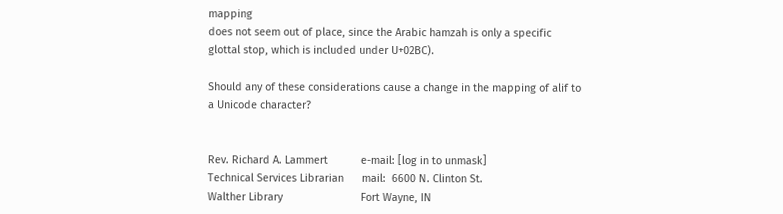mapping
does not seem out of place, since the Arabic hamzah is only a specific
glottal stop, which is included under U+02BC).

Should any of these considerations cause a change in the mapping of alif to
a Unicode character?


Rev. Richard A. Lammert           e-mail: [log in to unmask]
Technical Services Librarian      mail:  6600 N. Clinton St.
Walther Library                          Fort Wayne, IN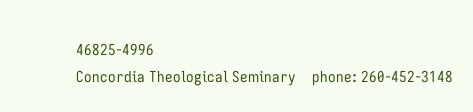46825-4996
Concordia Theological Seminary    phone: 260-452-3148